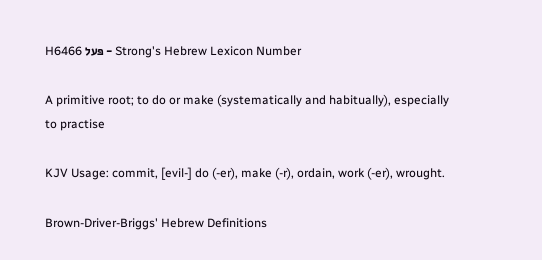H6466 פּעל - Strong's Hebrew Lexicon Number

A primitive root; to do or make (systematically and habitually), especially to practise

KJV Usage: commit, [evil-] do (-er), make (-r), ordain, work (-er), wrought.

Brown-Driver-Briggs' Hebrew Definitions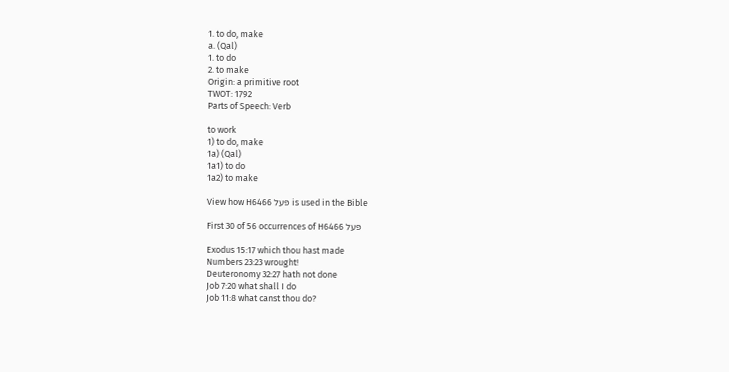1. to do, make
a. (Qal)
1. to do
2. to make
Origin: a primitive root
TWOT: 1792
Parts of Speech: Verb

to work
1) to do, make
1a) (Qal)
1a1) to do
1a2) to make

View how H6466 פּעל is used in the Bible

First 30 of 56 occurrences of H6466 פּעל

Exodus 15:17 which thou hast made
Numbers 23:23 wrought!
Deuteronomy 32:27 hath not done
Job 7:20 what shall I do
Job 11:8 what canst thou do?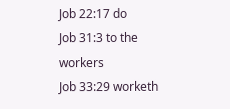Job 22:17 do
Job 31:3 to the workers
Job 33:29 worketh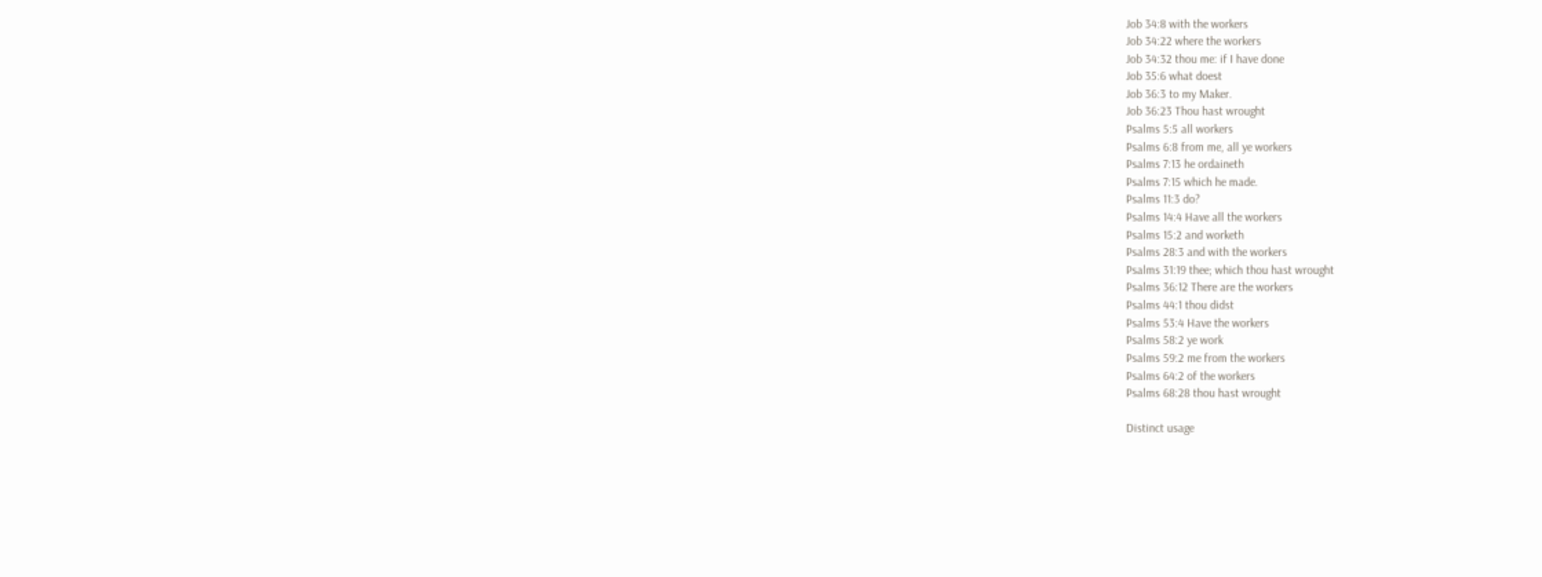Job 34:8 with the workers
Job 34:22 where the workers
Job 34:32 thou me: if I have done
Job 35:6 what doest
Job 36:3 to my Maker.
Job 36:23 Thou hast wrought
Psalms 5:5 all workers
Psalms 6:8 from me, all ye workers
Psalms 7:13 he ordaineth
Psalms 7:15 which he made.
Psalms 11:3 do?
Psalms 14:4 Have all the workers
Psalms 15:2 and worketh
Psalms 28:3 and with the workers
Psalms 31:19 thee; which thou hast wrought
Psalms 36:12 There are the workers
Psalms 44:1 thou didst
Psalms 53:4 Have the workers
Psalms 58:2 ye work
Psalms 59:2 me from the workers
Psalms 64:2 of the workers
Psalms 68:28 thou hast wrought

Distinct usage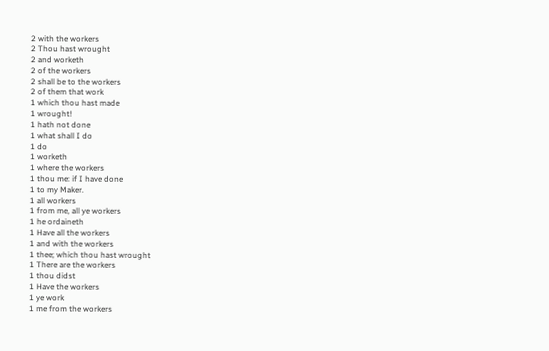2 with the workers
2 Thou hast wrought
2 and worketh
2 of the workers
2 shall be to the workers
2 of them that work
1 which thou hast made
1 wrought!
1 hath not done
1 what shall I do
1 do
1 worketh
1 where the workers
1 thou me: if I have done
1 to my Maker.
1 all workers
1 from me, all ye workers
1 he ordaineth
1 Have all the workers
1 and with the workers
1 thee; which thou hast wrought
1 There are the workers
1 thou didst
1 Have the workers
1 ye work
1 me from the workers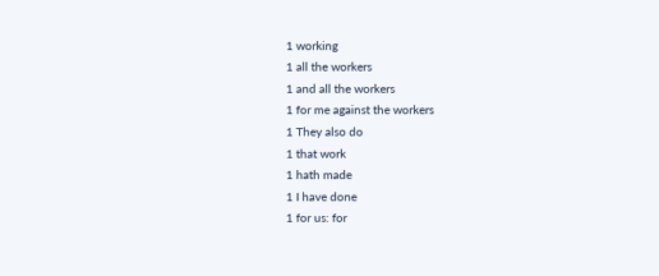1 working
1 all the workers
1 and all the workers
1 for me against the workers
1 They also do
1 that work
1 hath made
1 I have done
1 for us: for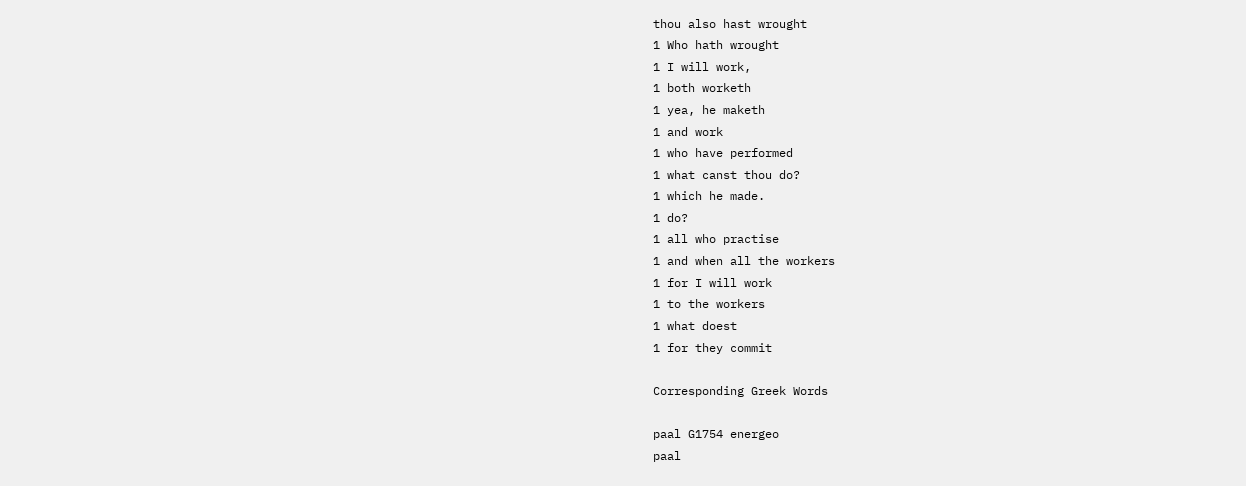thou also hast wrought
1 Who hath wrought
1 I will work,
1 both worketh
1 yea, he maketh
1 and work
1 who have performed
1 what canst thou do?
1 which he made.
1 do?
1 all who practise
1 and when all the workers
1 for I will work
1 to the workers
1 what doest
1 for they commit

Corresponding Greek Words

paal G1754 energeo
paal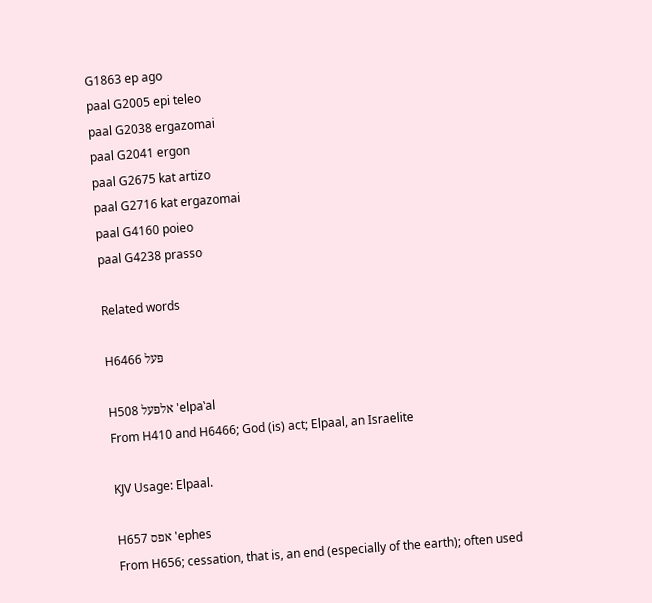G1863 ep ago
paal G2005 epi teleo
paal G2038 ergazomai
paal G2041 ergon
paal G2675 kat artizo
paal G2716 kat ergazomai
paal G4160 poieo
paal G4238 prasso

Related words

H6466 פּעל

H508 אלפּעל 'elpa‛al
From H410 and H6466; God (is) act; Elpaal, an Israelite

KJV Usage: Elpaal.

H657 אפס 'ephes
From H656; cessation, that is, an end (especially of the earth); often used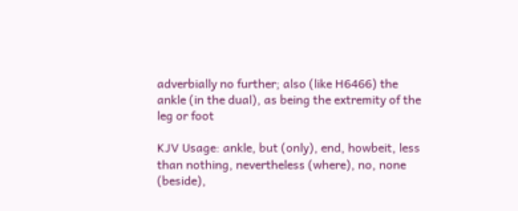adverbially no further; also (like H6466) the ankle (in the dual), as being the extremity of the leg or foot

KJV Usage: ankle, but (only), end, howbeit, less than nothing, nevertheless (where), no, none (beside),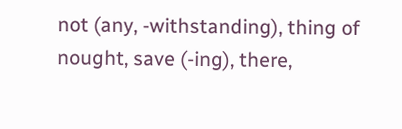not (any, -withstanding), thing of nought, save (-ing), there,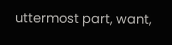uttermost part, want,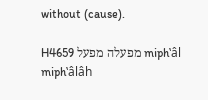without (cause).

H4659 מפעלה מפעל miph‛âl miph‛âlâh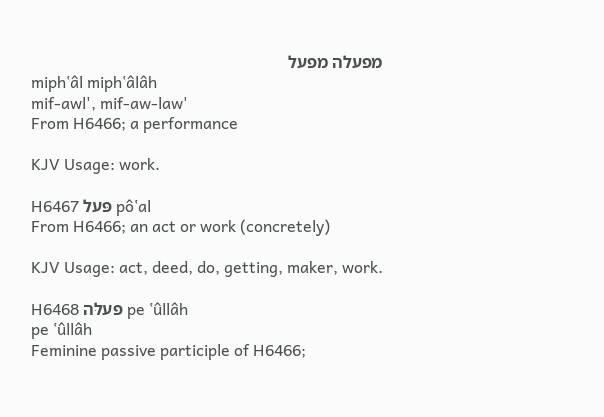מפעלה מפעל
miph‛âl miph‛âlâh
mif-awl', mif-aw-law'
From H6466; a performance

KJV Usage: work.

H6467 פּעל pô‛al
From H6466; an act or work (concretely)

KJV Usage: act, deed, do, getting, maker, work.

H6468 פּעלּה pe ‛ûllâh
pe ‛ûllâh
Feminine passive participle of H6466;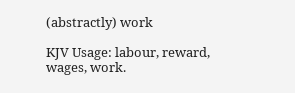(abstractly) work

KJV Usage: labour, reward, wages, work.